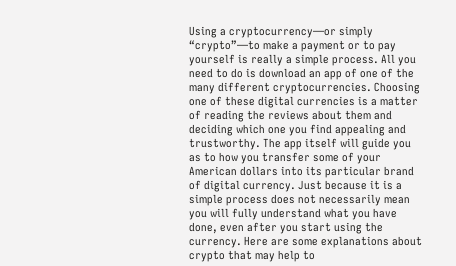Using a cryptocurrency—or simply “crypto”—to make a payment or to pay yourself is really a simple process. All you need to do is download an app of one of the many different cryptocurrencies. Choosing one of these digital currencies is a matter of reading the reviews about them and deciding which one you find appealing and trustworthy. The app itself will guide you as to how you transfer some of your American dollars into its particular brand of digital currency. Just because it is a simple process does not necessarily mean you will fully understand what you have done, even after you start using the currency. Here are some explanations about crypto that may help to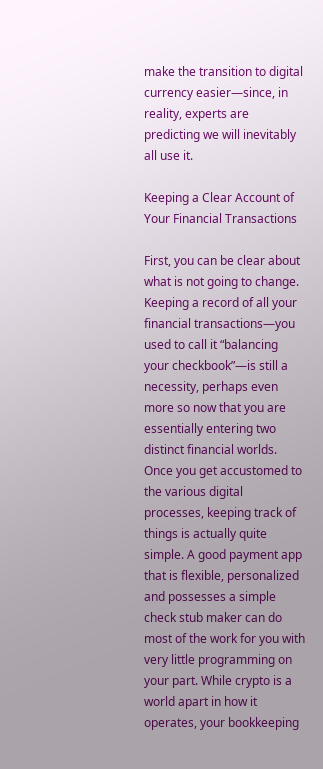make the transition to digital currency easier—since, in reality, experts are predicting we will inevitably all use it.

Keeping a Clear Account of Your Financial Transactions

First, you can be clear about what is not going to change. Keeping a record of all your financial transactions—you used to call it “balancing your checkbook”—is still a necessity, perhaps even more so now that you are essentially entering two distinct financial worlds. Once you get accustomed to the various digital processes, keeping track of things is actually quite simple. A good payment app that is flexible, personalized and possesses a simple check stub maker can do most of the work for you with very little programming on your part. While crypto is a world apart in how it operates, your bookkeeping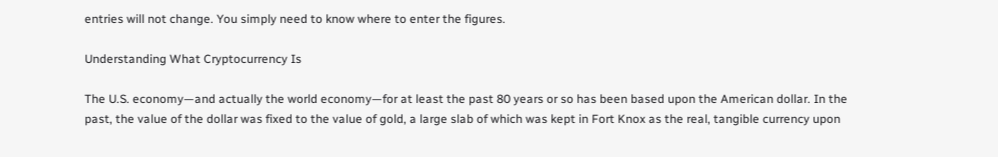entries will not change. You simply need to know where to enter the figures.

Understanding What Cryptocurrency Is

The U.S. economy—and actually the world economy—for at least the past 80 years or so has been based upon the American dollar. In the past, the value of the dollar was fixed to the value of gold, a large slab of which was kept in Fort Knox as the real, tangible currency upon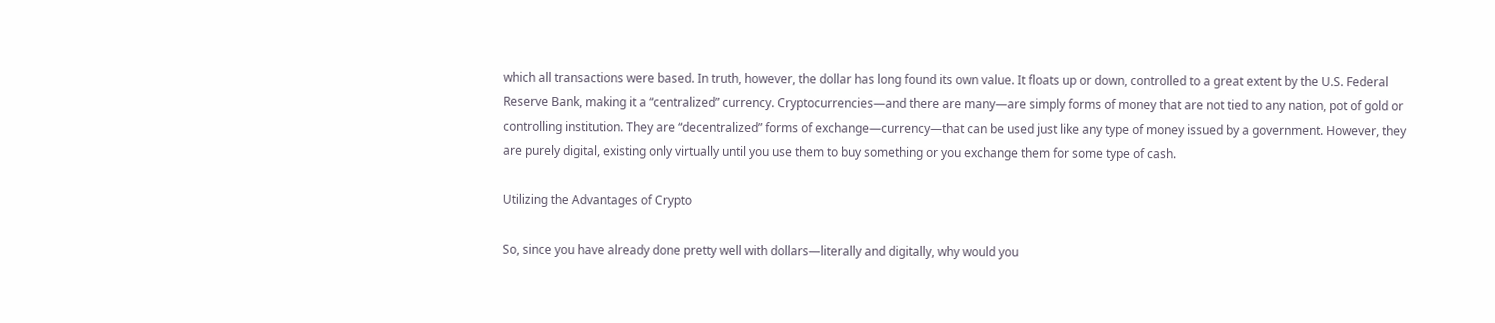which all transactions were based. In truth, however, the dollar has long found its own value. It floats up or down, controlled to a great extent by the U.S. Federal Reserve Bank, making it a “centralized” currency. Cryptocurrencies—and there are many—are simply forms of money that are not tied to any nation, pot of gold or controlling institution. They are “decentralized” forms of exchange—currency—that can be used just like any type of money issued by a government. However, they are purely digital, existing only virtually until you use them to buy something or you exchange them for some type of cash.

Utilizing the Advantages of Crypto

So, since you have already done pretty well with dollars—literally and digitally, why would you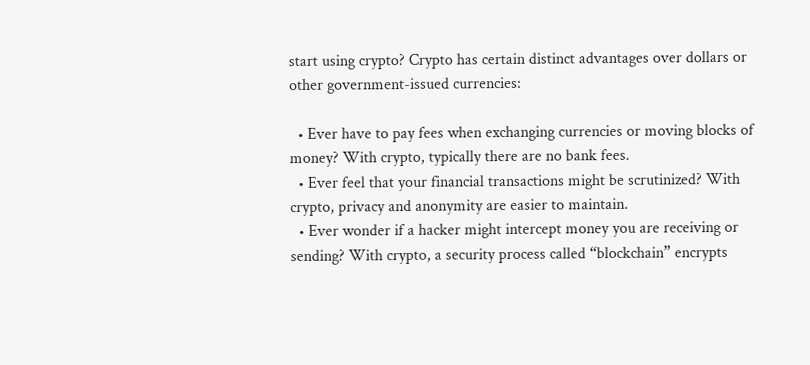start using crypto? Crypto has certain distinct advantages over dollars or other government-issued currencies:

  • Ever have to pay fees when exchanging currencies or moving blocks of money? With crypto, typically there are no bank fees.
  • Ever feel that your financial transactions might be scrutinized? With crypto, privacy and anonymity are easier to maintain.
  • Ever wonder if a hacker might intercept money you are receiving or sending? With crypto, a security process called “blockchain” encrypts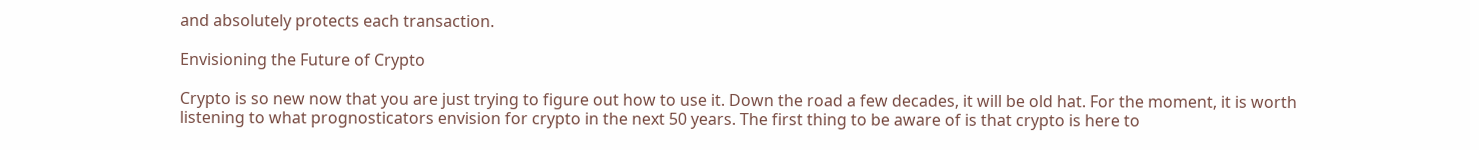and absolutely protects each transaction.

Envisioning the Future of Crypto

Crypto is so new now that you are just trying to figure out how to use it. Down the road a few decades, it will be old hat. For the moment, it is worth listening to what prognosticators envision for crypto in the next 50 years. The first thing to be aware of is that crypto is here to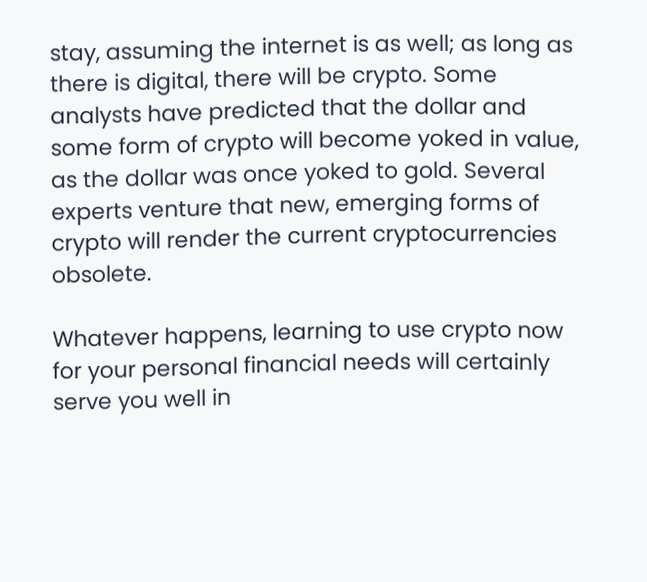stay, assuming the internet is as well; as long as there is digital, there will be crypto. Some analysts have predicted that the dollar and some form of crypto will become yoked in value, as the dollar was once yoked to gold. Several experts venture that new, emerging forms of crypto will render the current cryptocurrencies obsolete.

Whatever happens, learning to use crypto now for your personal financial needs will certainly serve you well in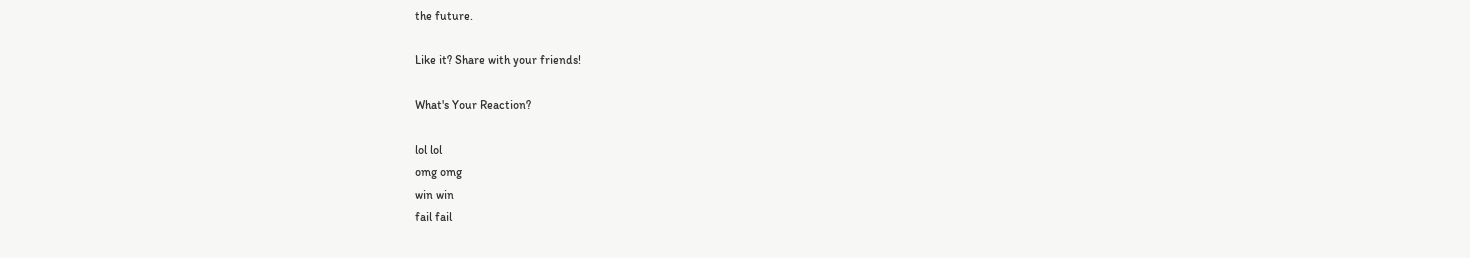the future.

Like it? Share with your friends!

What's Your Reaction?

lol lol
omg omg
win win
fail fail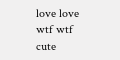love love
wtf wtf
cute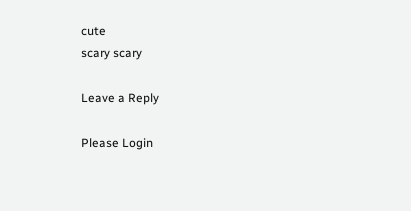cute
scary scary

Leave a Reply

Please Login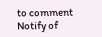to comment
Notify of